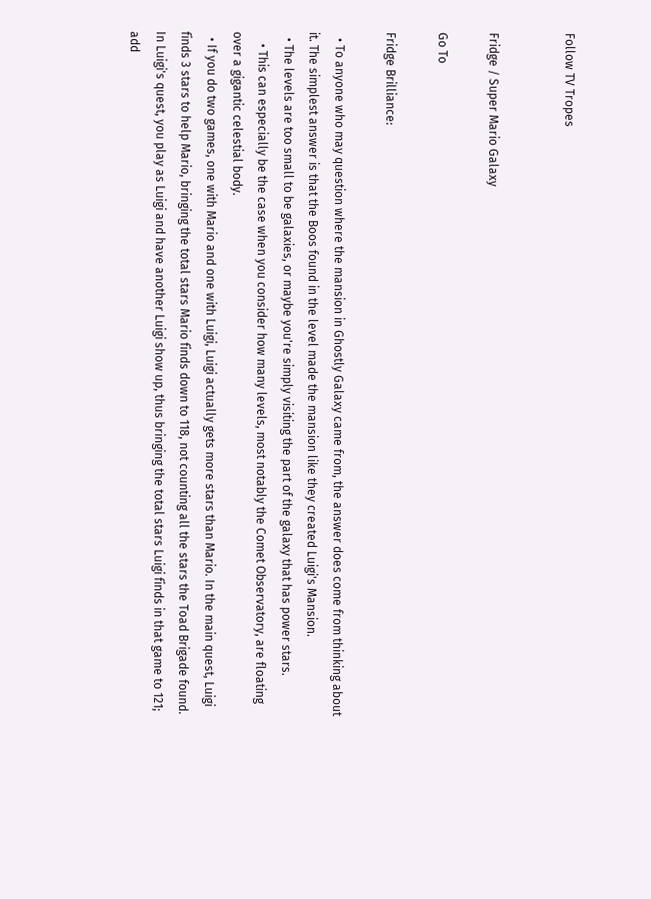Follow TV Tropes


Fridge / Super Mario Galaxy

Go To

Fridge Brilliance:

  • To anyone who may question where the mansion in Ghostly Galaxy came from, the answer does come from thinking about it. The simplest answer is that the Boos found in the level made the mansion like they created Luigi's Mansion.
  • The levels are too small to be galaxies, or maybe you're simply visiting the part of the galaxy that has power stars.
    • This can especially be the case when you consider how many levels, most notably the Comet Observatory, are floating over a gigantic celestial body.
  • If you do two games, one with Mario and one with Luigi, Luigi actually gets more stars than Mario. In the main quest, Luigi finds 3 stars to help Mario, bringing the total stars Mario finds down to 118, not counting all the stars the Toad Brigade found. In Luigi's quest, you play as Luigi and have another Luigi show up, thus bringing the total stars Luigi finds in that game to 121; add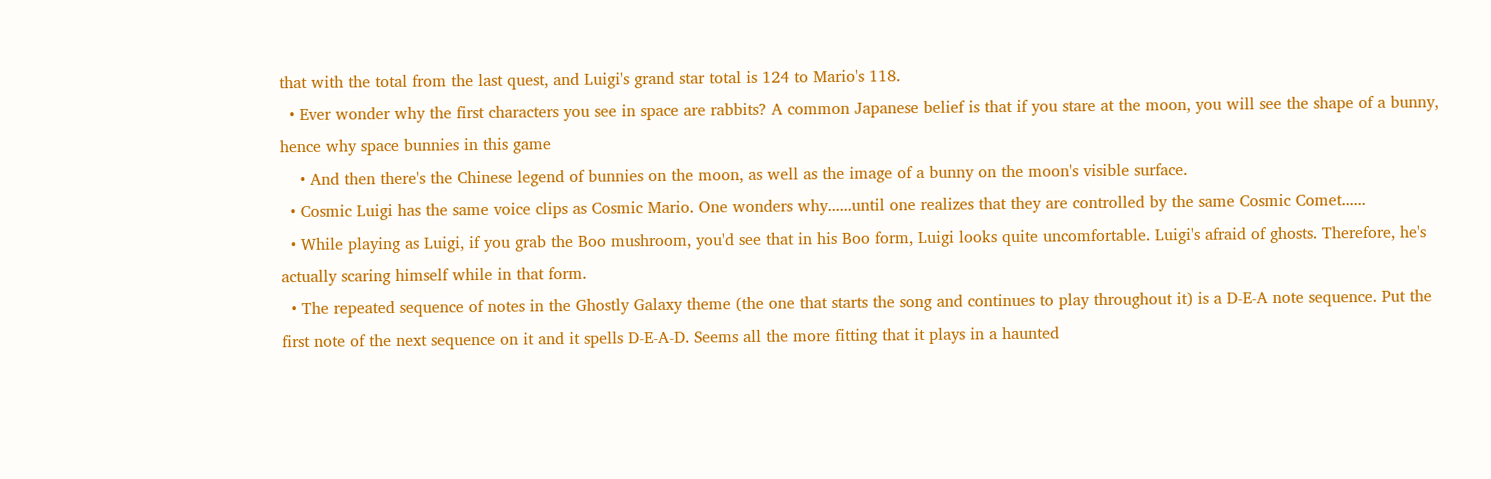that with the total from the last quest, and Luigi's grand star total is 124 to Mario's 118.
  • Ever wonder why the first characters you see in space are rabbits? A common Japanese belief is that if you stare at the moon, you will see the shape of a bunny, hence why space bunnies in this game
    • And then there's the Chinese legend of bunnies on the moon, as well as the image of a bunny on the moon's visible surface.
  • Cosmic Luigi has the same voice clips as Cosmic Mario. One wonders why......until one realizes that they are controlled by the same Cosmic Comet......
  • While playing as Luigi, if you grab the Boo mushroom, you'd see that in his Boo form, Luigi looks quite uncomfortable. Luigi's afraid of ghosts. Therefore, he's actually scaring himself while in that form.
  • The repeated sequence of notes in the Ghostly Galaxy theme (the one that starts the song and continues to play throughout it) is a D-E-A note sequence. Put the first note of the next sequence on it and it spells D-E-A-D. Seems all the more fitting that it plays in a haunted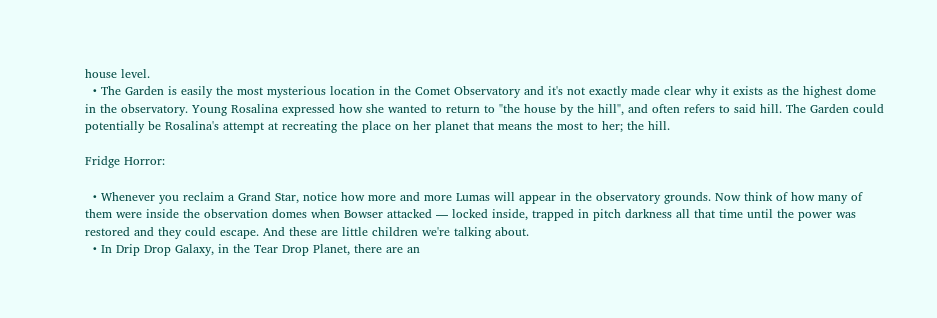house level.
  • The Garden is easily the most mysterious location in the Comet Observatory and it's not exactly made clear why it exists as the highest dome in the observatory. Young Rosalina expressed how she wanted to return to "the house by the hill", and often refers to said hill. The Garden could potentially be Rosalina's attempt at recreating the place on her planet that means the most to her; the hill.

Fridge Horror:

  • Whenever you reclaim a Grand Star, notice how more and more Lumas will appear in the observatory grounds. Now think of how many of them were inside the observation domes when Bowser attacked — locked inside, trapped in pitch darkness all that time until the power was restored and they could escape. And these are little children we're talking about.
  • In Drip Drop Galaxy, in the Tear Drop Planet, there are an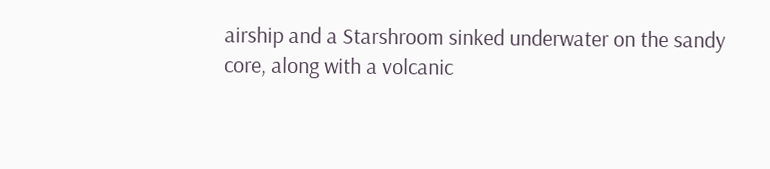airship and a Starshroom sinked underwater on the sandy core, along with a volcanic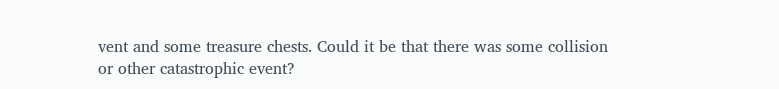vent and some treasure chests. Could it be that there was some collision or other catastrophic event?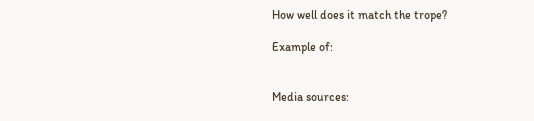How well does it match the trope?

Example of:


Media sources: